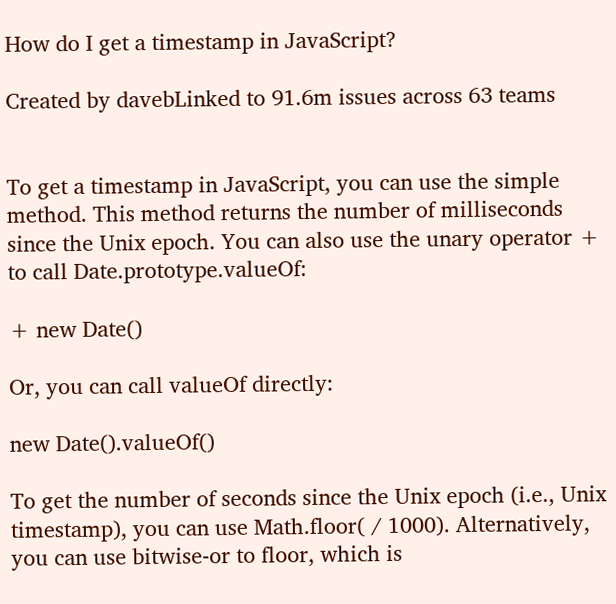How do I get a timestamp in JavaScript?

Created by davebLinked to 91.6m issues across 63 teams


To get a timestamp in JavaScript, you can use the simple method. This method returns the number of milliseconds since the Unix epoch. You can also use the unary operator + to call Date.prototype.valueOf:

+ new Date()

Or, you can call valueOf directly:

new Date().valueOf()

To get the number of seconds since the Unix epoch (i.e., Unix timestamp), you can use Math.floor( / 1000). Alternatively, you can use bitwise-or to floor, which is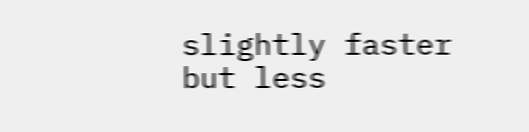slightly faster but less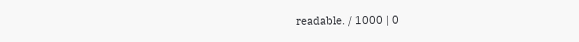readable. / 1000 | 0